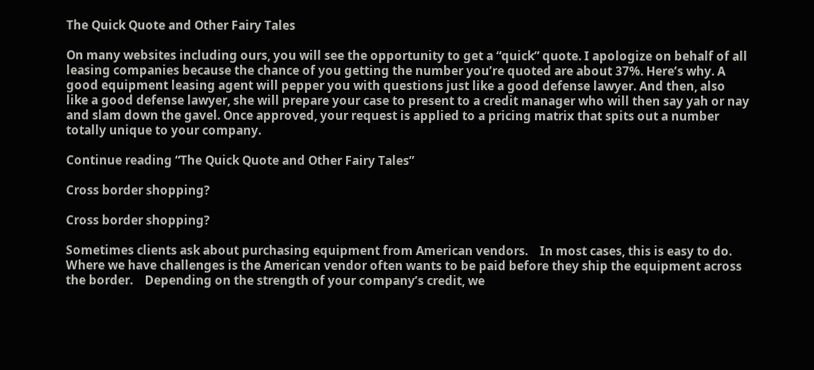The Quick Quote and Other Fairy Tales

On many websites including ours, you will see the opportunity to get a “quick” quote. I apologize on behalf of all leasing companies because the chance of you getting the number you’re quoted are about 37%. Here’s why. A good equipment leasing agent will pepper you with questions just like a good defense lawyer. And then, also like a good defense lawyer, she will prepare your case to present to a credit manager who will then say yah or nay and slam down the gavel. Once approved, your request is applied to a pricing matrix that spits out a number totally unique to your company.

Continue reading “The Quick Quote and Other Fairy Tales”

Cross border shopping?

Cross border shopping?

Sometimes clients ask about purchasing equipment from American vendors.    In most cases, this is easy to do.  Where we have challenges is the American vendor often wants to be paid before they ship the equipment across the border.    Depending on the strength of your company’s credit, we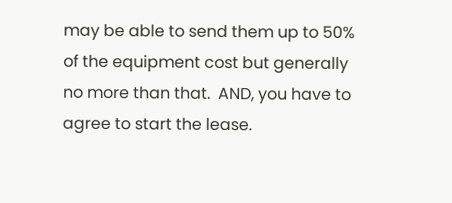may be able to send them up to 50% of the equipment cost but generally no more than that.  AND, you have to agree to start the lease.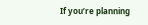If you’re planning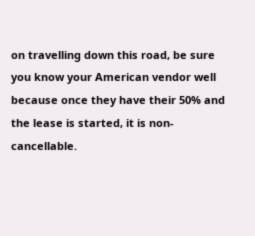on travelling down this road, be sure you know your American vendor well because once they have their 50% and the lease is started, it is non-cancellable.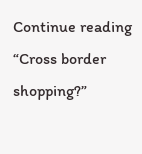Continue reading “Cross border shopping?”